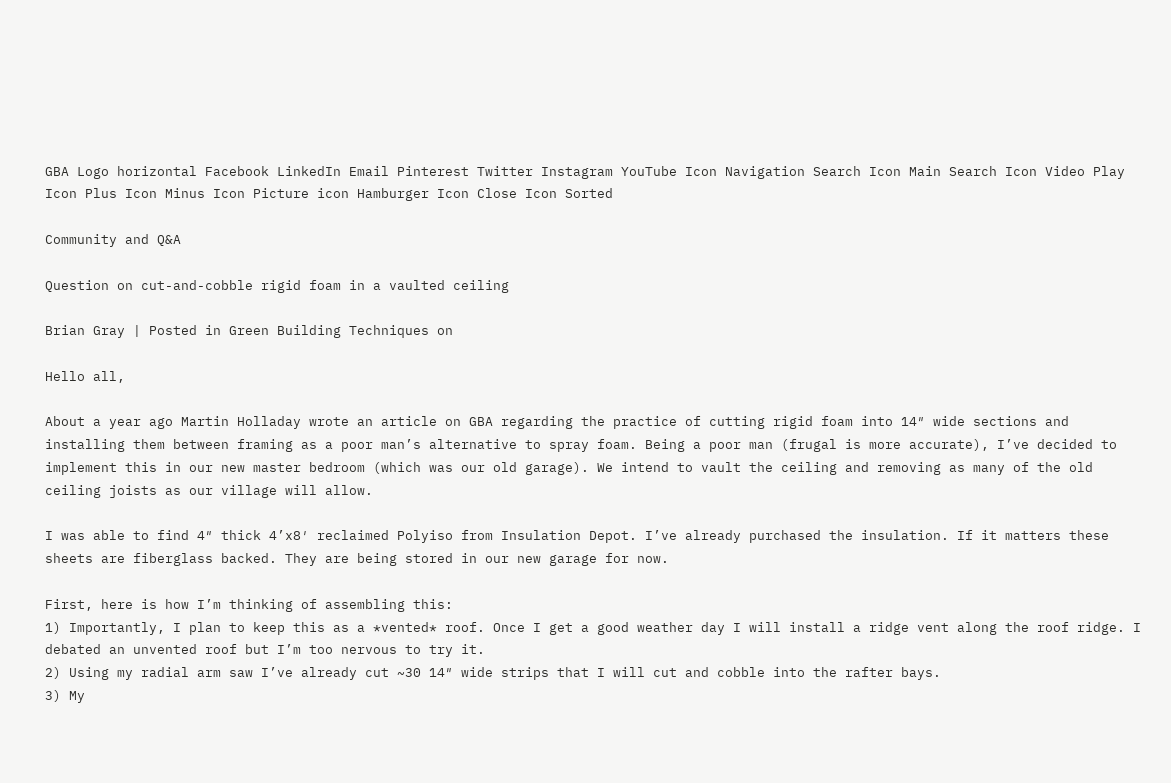GBA Logo horizontal Facebook LinkedIn Email Pinterest Twitter Instagram YouTube Icon Navigation Search Icon Main Search Icon Video Play Icon Plus Icon Minus Icon Picture icon Hamburger Icon Close Icon Sorted

Community and Q&A

Question on cut-and-cobble rigid foam in a vaulted ceiling

Brian Gray | Posted in Green Building Techniques on

Hello all,

About a year ago Martin Holladay wrote an article on GBA regarding the practice of cutting rigid foam into 14″ wide sections and installing them between framing as a poor man’s alternative to spray foam. Being a poor man (frugal is more accurate), I’ve decided to implement this in our new master bedroom (which was our old garage). We intend to vault the ceiling and removing as many of the old ceiling joists as our village will allow.

I was able to find 4″ thick 4’x8′ reclaimed Polyiso from Insulation Depot. I’ve already purchased the insulation. If it matters these sheets are fiberglass backed. They are being stored in our new garage for now.

First, here is how I’m thinking of assembling this:
1) Importantly, I plan to keep this as a *vented* roof. Once I get a good weather day I will install a ridge vent along the roof ridge. I debated an unvented roof but I’m too nervous to try it.
2) Using my radial arm saw I’ve already cut ~30 14″ wide strips that I will cut and cobble into the rafter bays.
3) My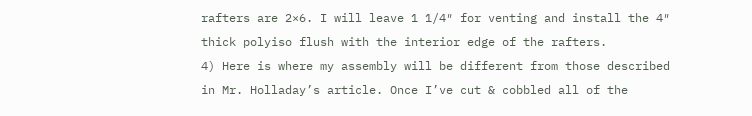rafters are 2×6. I will leave 1 1/4″ for venting and install the 4″ thick polyiso flush with the interior edge of the rafters.
4) Here is where my assembly will be different from those described in Mr. Holladay’s article. Once I’ve cut & cobbled all of the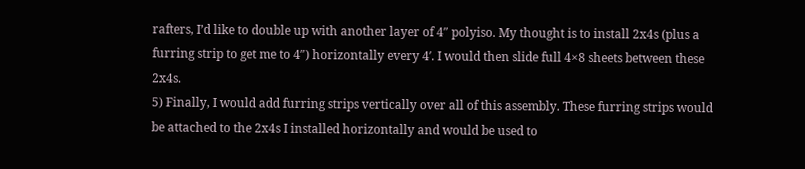rafters, I’d like to double up with another layer of 4″ polyiso. My thought is to install 2x4s (plus a furring strip to get me to 4″) horizontally every 4′. I would then slide full 4×8 sheets between these 2x4s.
5) Finally, I would add furring strips vertically over all of this assembly. These furring strips would be attached to the 2x4s I installed horizontally and would be used to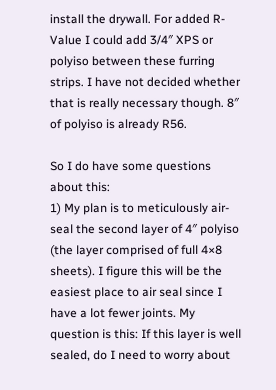install the drywall. For added R-Value I could add 3/4″ XPS or polyiso between these furring strips. I have not decided whether that is really necessary though. 8″ of polyiso is already R56.

So I do have some questions about this:
1) My plan is to meticulously air-seal the second layer of 4″ polyiso (the layer comprised of full 4×8 sheets). I figure this will be the easiest place to air seal since I have a lot fewer joints. My question is this: If this layer is well sealed, do I need to worry about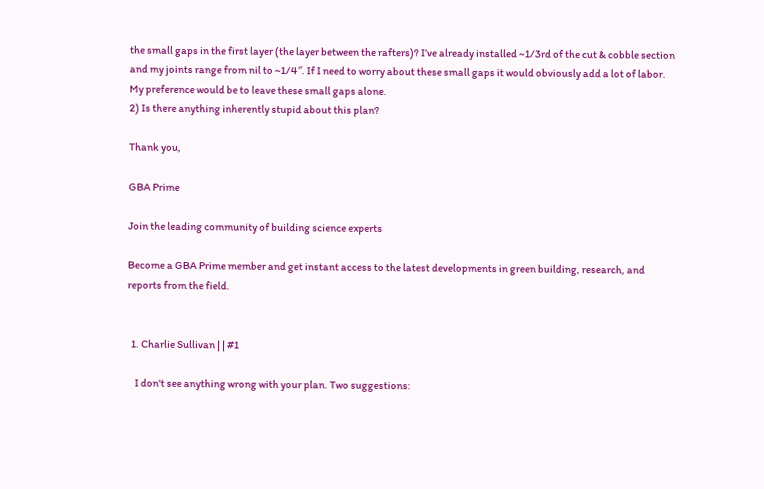the small gaps in the first layer (the layer between the rafters)? I’ve already installed ~1/3rd of the cut & cobble section and my joints range from nil to ~1/4″. If I need to worry about these small gaps it would obviously add a lot of labor. My preference would be to leave these small gaps alone.
2) Is there anything inherently stupid about this plan?

Thank you,

GBA Prime

Join the leading community of building science experts

Become a GBA Prime member and get instant access to the latest developments in green building, research, and reports from the field.


  1. Charlie Sullivan | | #1

    I don't see anything wrong with your plan. Two suggestions: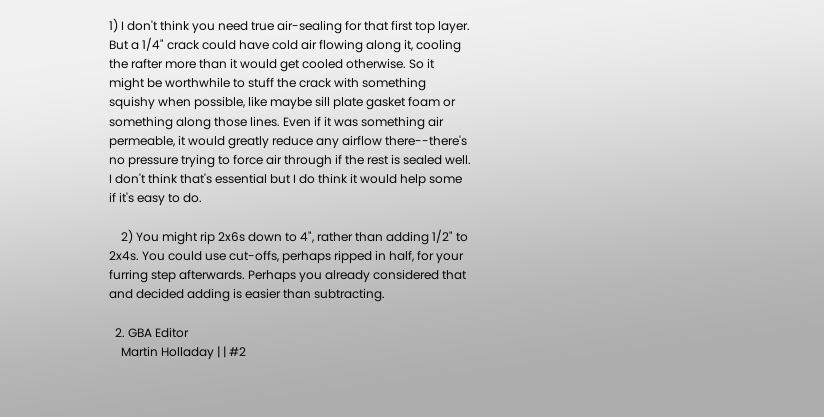1) I don't think you need true air-sealing for that first top layer. But a 1/4" crack could have cold air flowing along it, cooling the rafter more than it would get cooled otherwise. So it might be worthwhile to stuff the crack with something squishy when possible, like maybe sill plate gasket foam or something along those lines. Even if it was something air permeable, it would greatly reduce any airflow there--there's no pressure trying to force air through if the rest is sealed well. I don't think that's essential but I do think it would help some if it's easy to do.

    2) You might rip 2x6s down to 4", rather than adding 1/2" to 2x4s. You could use cut-offs, perhaps ripped in half, for your furring step afterwards. Perhaps you already considered that and decided adding is easier than subtracting.

  2. GBA Editor
    Martin Holladay | | #2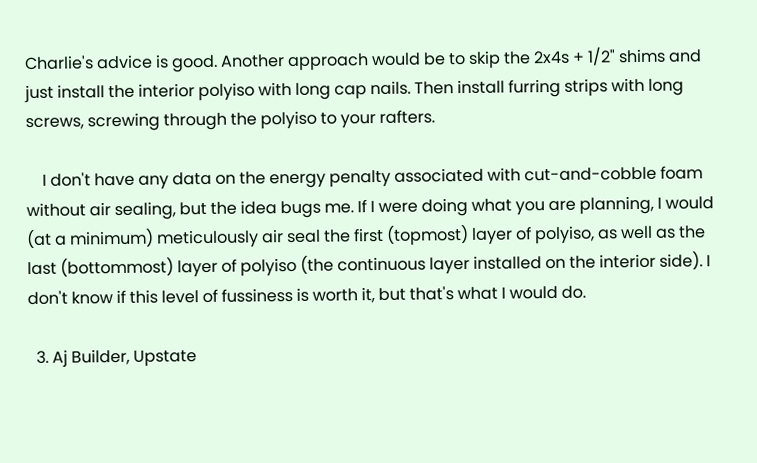Charlie's advice is good. Another approach would be to skip the 2x4s + 1/2" shims and just install the interior polyiso with long cap nails. Then install furring strips with long screws, screwing through the polyiso to your rafters.

    I don't have any data on the energy penalty associated with cut-and-cobble foam without air sealing, but the idea bugs me. If I were doing what you are planning, I would (at a minimum) meticulously air seal the first (topmost) layer of polyiso, as well as the last (bottommost) layer of polyiso (the continuous layer installed on the interior side). I don't know if this level of fussiness is worth it, but that's what I would do.

  3. Aj Builder, Upstate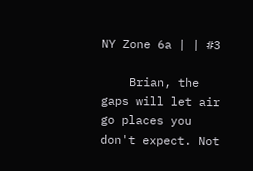NY Zone 6a | | #3

    Brian, the gaps will let air go places you don't expect. Not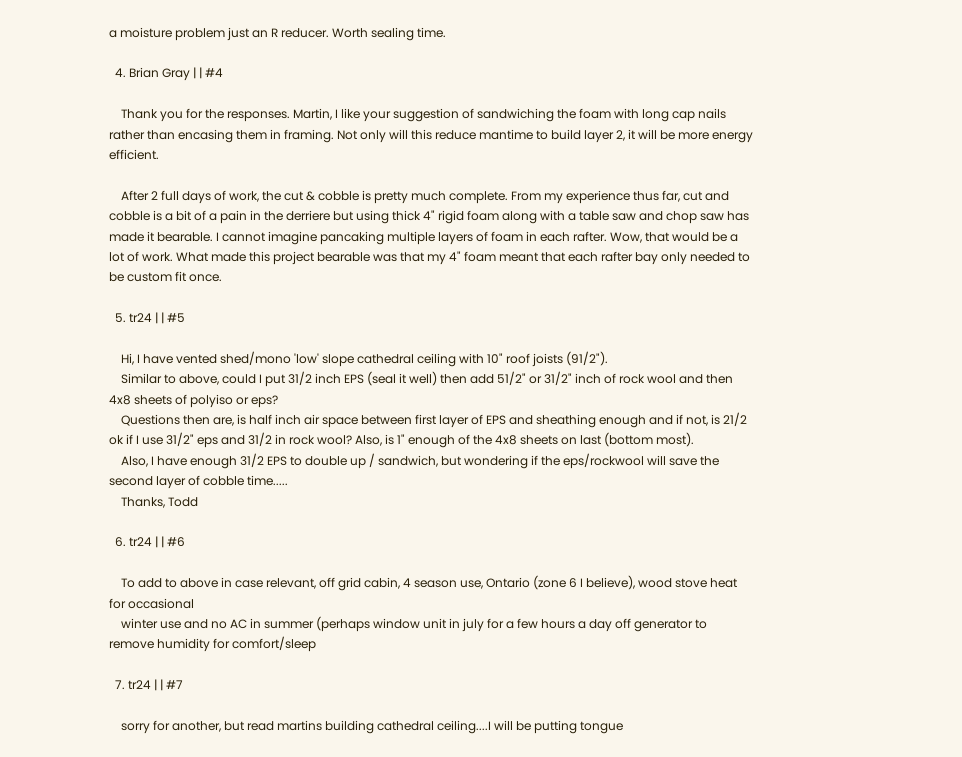a moisture problem just an R reducer. Worth sealing time.

  4. Brian Gray | | #4

    Thank you for the responses. Martin, I like your suggestion of sandwiching the foam with long cap nails rather than encasing them in framing. Not only will this reduce mantime to build layer 2, it will be more energy efficient.

    After 2 full days of work, the cut & cobble is pretty much complete. From my experience thus far, cut and cobble is a bit of a pain in the derriere but using thick 4" rigid foam along with a table saw and chop saw has made it bearable. I cannot imagine pancaking multiple layers of foam in each rafter. Wow, that would be a lot of work. What made this project bearable was that my 4" foam meant that each rafter bay only needed to be custom fit once.

  5. tr24 | | #5

    Hi, I have vented shed/mono 'low' slope cathedral ceiling with 10" roof joists (91/2").
    Similar to above, could I put 31/2 inch EPS (seal it well) then add 51/2" or 31/2" inch of rock wool and then 4x8 sheets of polyiso or eps?
    Questions then are, is half inch air space between first layer of EPS and sheathing enough and if not, is 21/2 ok if I use 31/2" eps and 31/2 in rock wool? Also, is 1" enough of the 4x8 sheets on last (bottom most).
    Also, I have enough 31/2 EPS to double up / sandwich, but wondering if the eps/rockwool will save the second layer of cobble time.....
    Thanks, Todd

  6. tr24 | | #6

    To add to above in case relevant, off grid cabin, 4 season use, Ontario (zone 6 I believe), wood stove heat for occasional
    winter use and no AC in summer (perhaps window unit in july for a few hours a day off generator to remove humidity for comfort/sleep

  7. tr24 | | #7

    sorry for another, but read martins building cathedral ceiling....I will be putting tongue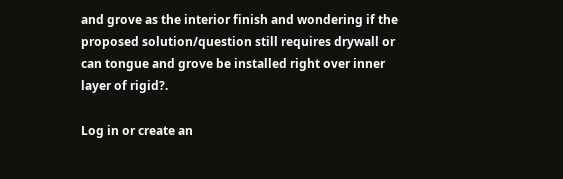and grove as the interior finish and wondering if the proposed solution/question still requires drywall or can tongue and grove be installed right over inner layer of rigid?.

Log in or create an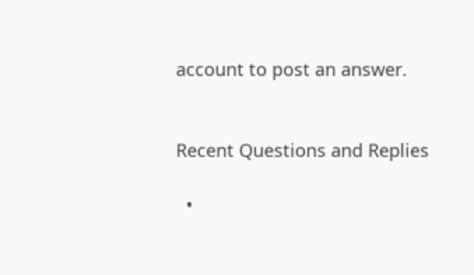account to post an answer.


Recent Questions and Replies

  •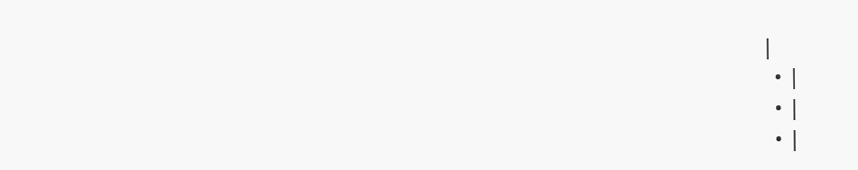|
  • |
  • |
  • |